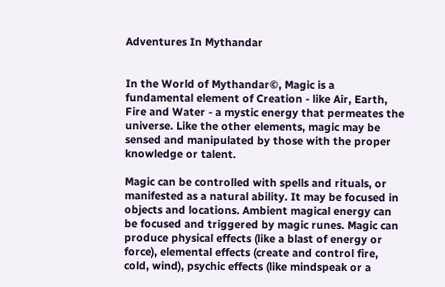Adventures In Mythandar


In the World of Mythandar©, Magic is a fundamental element of Creation - like Air, Earth, Fire and Water - a mystic energy that permeates the universe. Like the other elements, magic may be sensed and manipulated by those with the proper knowledge or talent.

Magic can be controlled with spells and rituals, or manifested as a natural ability. It may be focused in objects and locations. Ambient magical energy can be focused and triggered by magic runes. Magic can produce physical effects (like a blast of energy or force), elemental effects (create and control fire, cold, wind), psychic effects (like mindspeak or a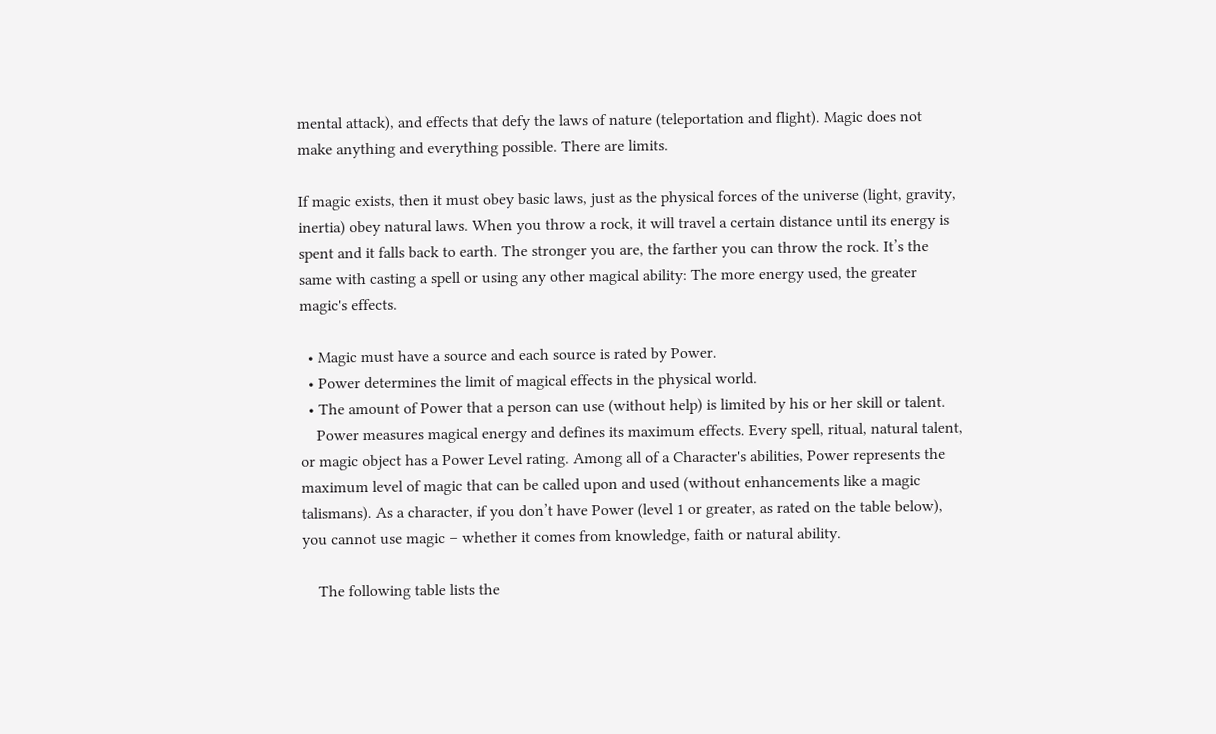mental attack), and effects that defy the laws of nature (teleportation and flight). Magic does not make anything and everything possible. There are limits.

If magic exists, then it must obey basic laws, just as the physical forces of the universe (light, gravity, inertia) obey natural laws. When you throw a rock, it will travel a certain distance until its energy is spent and it falls back to earth. The stronger you are, the farther you can throw the rock. It’s the same with casting a spell or using any other magical ability: The more energy used, the greater magic's effects.

  • Magic must have a source and each source is rated by Power.
  • Power determines the limit of magical effects in the physical world.
  • The amount of Power that a person can use (without help) is limited by his or her skill or talent.
    Power measures magical energy and defines its maximum effects. Every spell, ritual, natural talent, or magic object has a Power Level rating. Among all of a Character's abilities, Power represents the maximum level of magic that can be called upon and used (without enhancements like a magic talismans). As a character, if you don’t have Power (level 1 or greater, as rated on the table below), you cannot use magic – whether it comes from knowledge, faith or natural ability.

    The following table lists the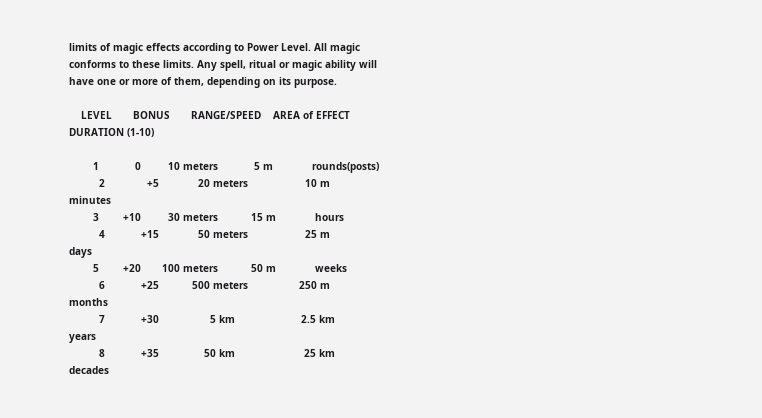limits of magic effects according to Power Level. All magic conforms to these limits. Any spell, ritual or magic ability will have one or more of them, depending on its purpose.

    LEVEL       BONUS       RANGE/SPEED    AREA of EFFECT        DURATION (1-10)

        1            0         10 meters            5 m             rounds(posts)
          2              +5             20 meters                   10 m                  minutes
        3        +10         30 meters           15 m             hours
          4            +15             50 meters                   25 m                  days
        5        +20       100 meters           50 m             weeks
          6            +25           500 meters                 250 m                  months
          7            +30                 5 km                      2.5 km                 years
          8            +35               50 km                       25 km                 decades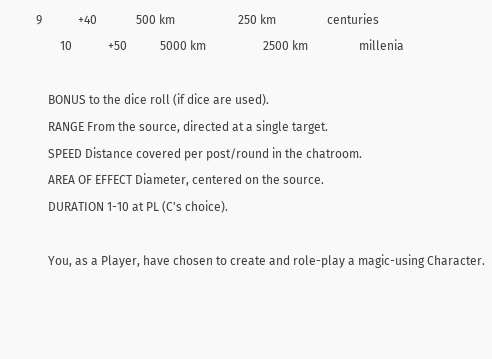9            +40             500 km                     250 km                 centuries
        10            +50           5000 km                   2500 km                 millenia

    BONUS to the dice roll (if dice are used).
    RANGE From the source, directed at a single target.
    SPEED Distance covered per post/round in the chatroom.
    AREA OF EFFECT Diameter, centered on the source.
    DURATION 1-10 at PL (C's choice).

    You, as a Player, have chosen to create and role-play a magic-using Character.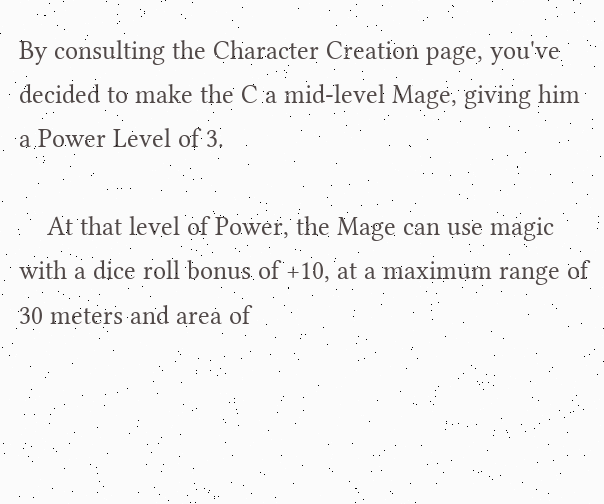By consulting the Character Creation page, you've decided to make the C a mid-level Mage, giving him a Power Level of 3.

    At that level of Power, the Mage can use magic with a dice roll bonus of +10, at a maximum range of 30 meters and area of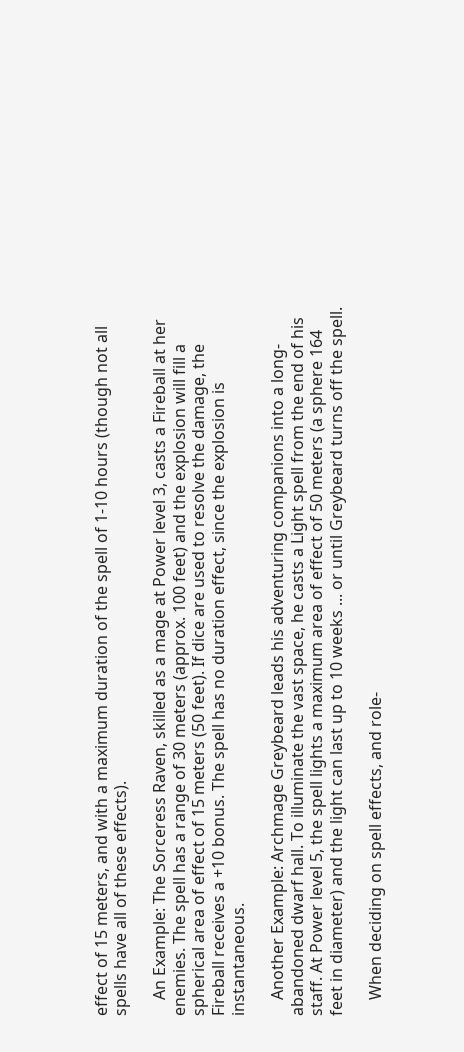effect of 15 meters, and with a maximum duration of the spell of 1-10 hours (though not all spells have all of these effects).

    An Example: The Sorceress Raven, skilled as a mage at Power level 3, casts a Fireball at her enemies. The spell has a range of 30 meters (approx. 100 feet) and the explosion will fill a spherical area of effect of 15 meters (50 feet). If dice are used to resolve the damage, the Fireball receives a +10 bonus. The spell has no duration effect, since the explosion is instantaneous.

    Another Example: Archmage Greybeard leads his adventuring companions into a long-abandoned dwarf hall. To illuminate the vast space, he casts a Light spell from the end of his staff. At Power level 5, the spell lights a maximum area of effect of 50 meters (a sphere 164 feet in diameter) and the light can last up to 10 weeks ... or until Greybeard turns off the spell.

    When deciding on spell effects, and role-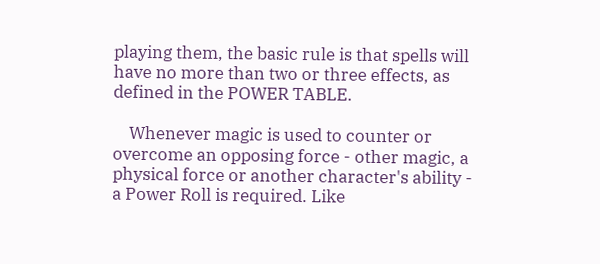playing them, the basic rule is that spells will have no more than two or three effects, as defined in the POWER TABLE.

    Whenever magic is used to counter or overcome an opposing force - other magic, a physical force or another character's ability - a Power Roll is required. Like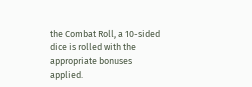the Combat Roll, a 10-sided dice is rolled with the appropriate bonuses applied.